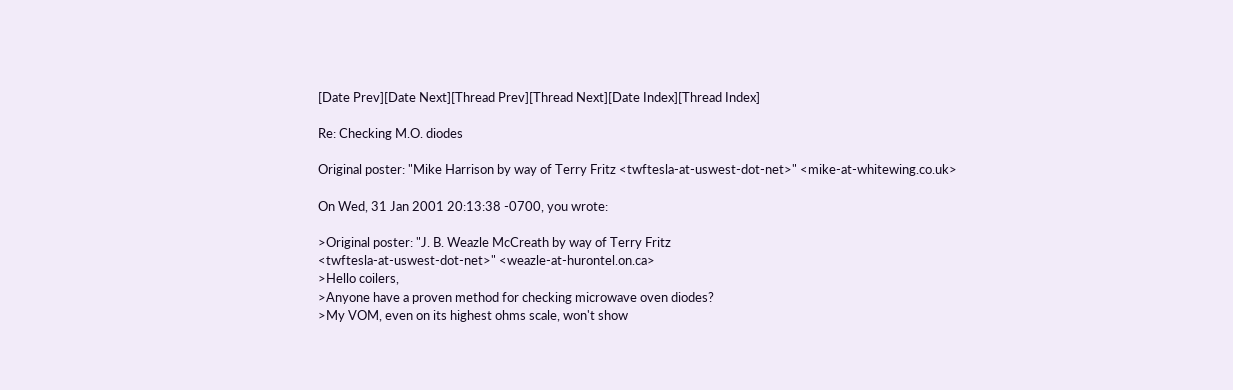[Date Prev][Date Next][Thread Prev][Thread Next][Date Index][Thread Index]

Re: Checking M.O. diodes

Original poster: "Mike Harrison by way of Terry Fritz <twftesla-at-uswest-dot-net>" <mike-at-whitewing.co.uk>

On Wed, 31 Jan 2001 20:13:38 -0700, you wrote:

>Original poster: "J. B. Weazle McCreath by way of Terry Fritz
<twftesla-at-uswest-dot-net>" <weazle-at-hurontel.on.ca>
>Hello coilers,
>Anyone have a proven method for checking microwave oven diodes?
>My VOM, even on its highest ohms scale, won't show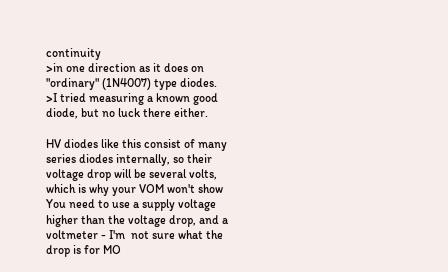continuity
>in one direction as it does on "ordinary" (1N4007) type diodes.
>I tried measuring a known good diode, but no luck there either.

HV diodes like this consist of many series diodes internally, so their
voltage drop will be several volts, which is why your VOM won't show
You need to use a supply voltage higher than the voltage drop, and a
voltmeter - I'm  not sure what the drop is for MO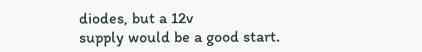diodes, but a 12v
supply would be a good start.